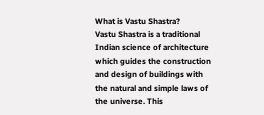What is Vastu Shastra?
Vastu Shastra is a traditional Indian science of architecture which guides the construction and design of buildings with the natural and simple laws of the universe. This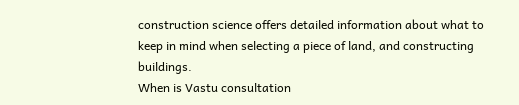construction science offers detailed information about what to keep in mind when selecting a piece of land, and constructing buildings.
When is Vastu consultation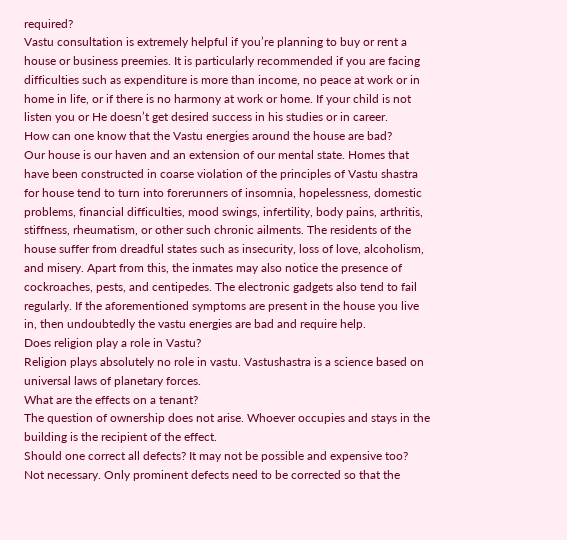required?
Vastu consultation is extremely helpful if you’re planning to buy or rent a house or business preemies. It is particularly recommended if you are facing difficulties such as expenditure is more than income, no peace at work or in home in life, or if there is no harmony at work or home. If your child is not listen you or He doesn’t get desired success in his studies or in career.
How can one know that the Vastu energies around the house are bad?
Our house is our haven and an extension of our mental state. Homes that have been constructed in coarse violation of the principles of Vastu shastra for house tend to turn into forerunners of insomnia, hopelessness, domestic problems, financial difficulties, mood swings, infertility, body pains, arthritis, stiffness, rheumatism, or other such chronic ailments. The residents of the house suffer from dreadful states such as insecurity, loss of love, alcoholism, and misery. Apart from this, the inmates may also notice the presence of cockroaches, pests, and centipedes. The electronic gadgets also tend to fail regularly. If the aforementioned symptoms are present in the house you live in, then undoubtedly the vastu energies are bad and require help.
Does religion play a role in Vastu?
Religion plays absolutely no role in vastu. Vastushastra is a science based on universal laws of planetary forces.
What are the effects on a tenant?
The question of ownership does not arise. Whoever occupies and stays in the building is the recipient of the effect.
Should one correct all defects? It may not be possible and expensive too?
Not necessary. Only prominent defects need to be corrected so that the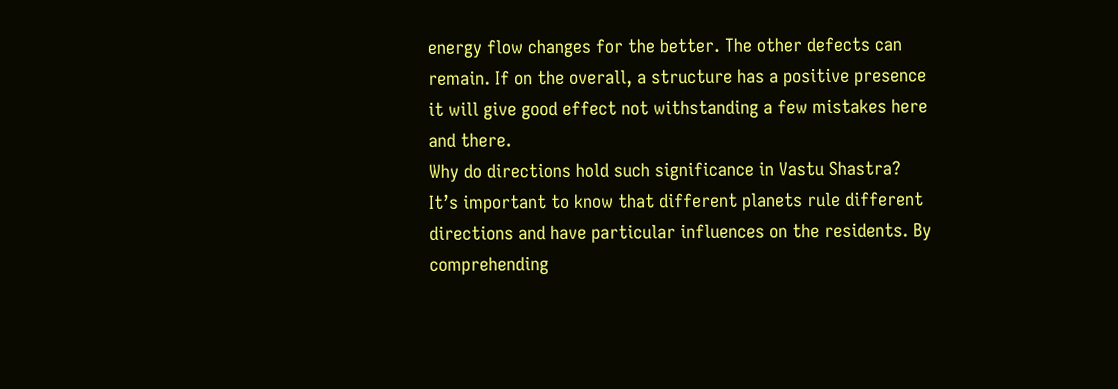energy flow changes for the better. The other defects can remain. If on the overall, a structure has a positive presence it will give good effect not withstanding a few mistakes here and there.
Why do directions hold such significance in Vastu Shastra?
It’s important to know that different planets rule different directions and have particular influences on the residents. By comprehending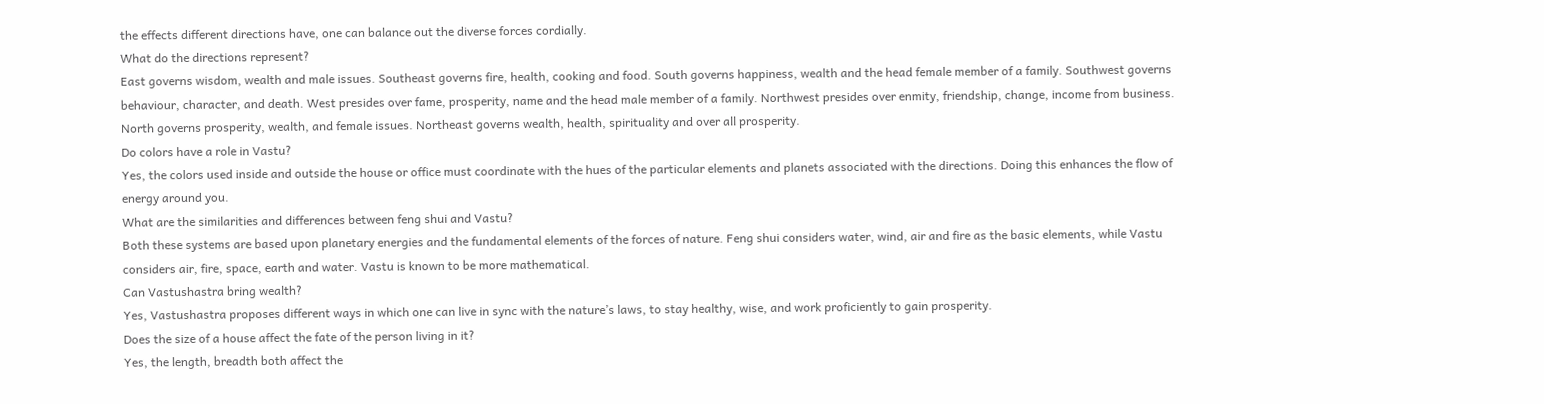the effects different directions have, one can balance out the diverse forces cordially.
What do the directions represent?
East governs wisdom, wealth and male issues. Southeast governs fire, health, cooking and food. South governs happiness, wealth and the head female member of a family. Southwest governs behaviour, character, and death. West presides over fame, prosperity, name and the head male member of a family. Northwest presides over enmity, friendship, change, income from business. North governs prosperity, wealth, and female issues. Northeast governs wealth, health, spirituality and over all prosperity.
Do colors have a role in Vastu?
Yes, the colors used inside and outside the house or office must coordinate with the hues of the particular elements and planets associated with the directions. Doing this enhances the flow of energy around you.
What are the similarities and differences between feng shui and Vastu?
Both these systems are based upon planetary energies and the fundamental elements of the forces of nature. Feng shui considers water, wind, air and fire as the basic elements, while Vastu considers air, fire, space, earth and water. Vastu is known to be more mathematical.
Can Vastushastra bring wealth?
Yes, Vastushastra proposes different ways in which one can live in sync with the nature’s laws, to stay healthy, wise, and work proficiently to gain prosperity.
Does the size of a house affect the fate of the person living in it?
Yes, the length, breadth both affect the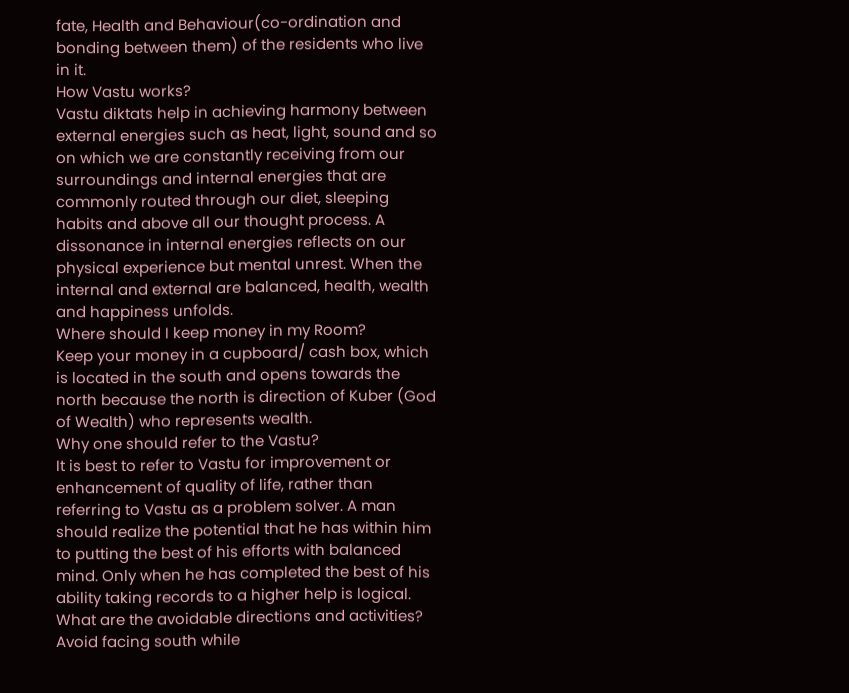fate, Health and Behaviour(co-ordination and bonding between them) of the residents who live in it.
How Vastu works?
Vastu diktats help in achieving harmony between external energies such as heat, light, sound and so on which we are constantly receiving from our surroundings and internal energies that are commonly routed through our diet, sleeping habits and above all our thought process. A dissonance in internal energies reflects on our physical experience but mental unrest. When the internal and external are balanced, health, wealth and happiness unfolds.
Where should I keep money in my Room?
Keep your money in a cupboard/ cash box, which is located in the south and opens towards the north because the north is direction of Kuber (God of Wealth) who represents wealth.
Why one should refer to the Vastu?
It is best to refer to Vastu for improvement or enhancement of quality of life, rather than referring to Vastu as a problem solver. A man should realize the potential that he has within him to putting the best of his efforts with balanced mind. Only when he has completed the best of his ability taking records to a higher help is logical.
What are the avoidable directions and activities?
Avoid facing south while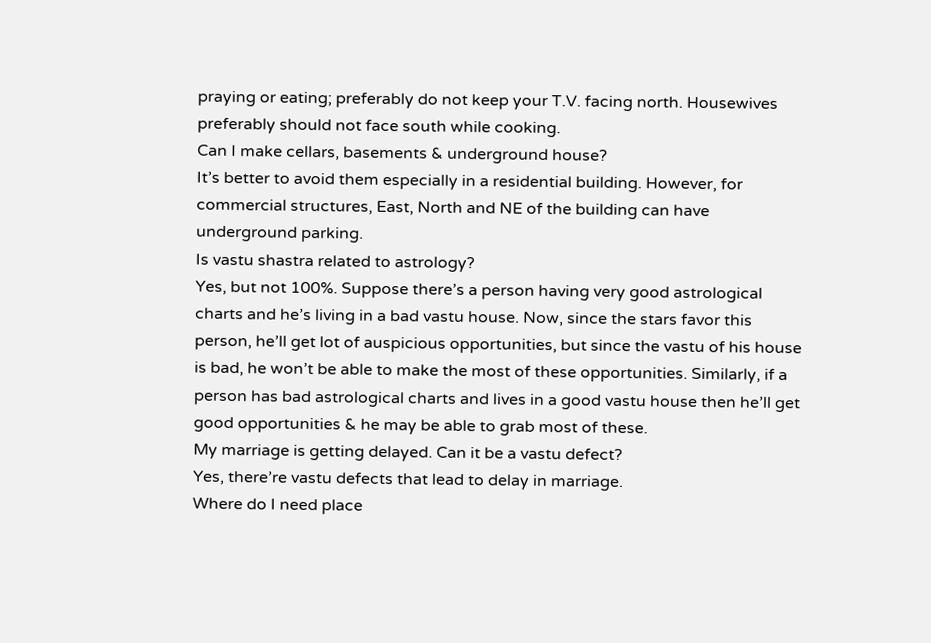praying or eating; preferably do not keep your T.V. facing north. Housewives preferably should not face south while cooking.
Can I make cellars, basements & underground house?
It’s better to avoid them especially in a residential building. However, for commercial structures, East, North and NE of the building can have underground parking.
Is vastu shastra related to astrology?
Yes, but not 100%. Suppose there’s a person having very good astrological charts and he’s living in a bad vastu house. Now, since the stars favor this person, he’ll get lot of auspicious opportunities, but since the vastu of his house is bad, he won’t be able to make the most of these opportunities. Similarly, if a person has bad astrological charts and lives in a good vastu house then he’ll get good opportunities & he may be able to grab most of these.
My marriage is getting delayed. Can it be a vastu defect?
Yes, there’re vastu defects that lead to delay in marriage.
Where do I need place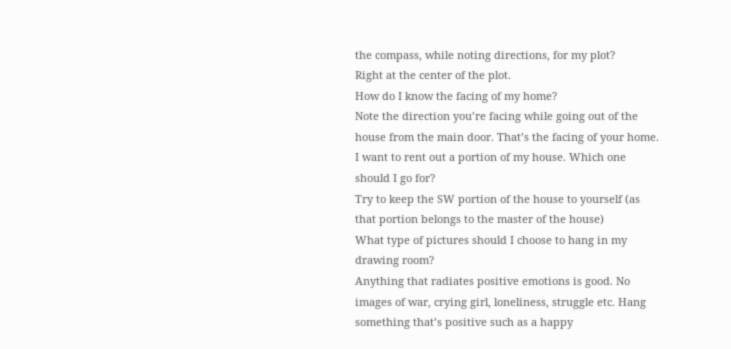the compass, while noting directions, for my plot?
Right at the center of the plot.
How do I know the facing of my home?
Note the direction you’re facing while going out of the house from the main door. That’s the facing of your home.
I want to rent out a portion of my house. Which one should I go for?
Try to keep the SW portion of the house to yourself (as that portion belongs to the master of the house)
What type of pictures should I choose to hang in my drawing room?
Anything that radiates positive emotions is good. No images of war, crying girl, loneliness, struggle etc. Hang something that’s positive such as a happy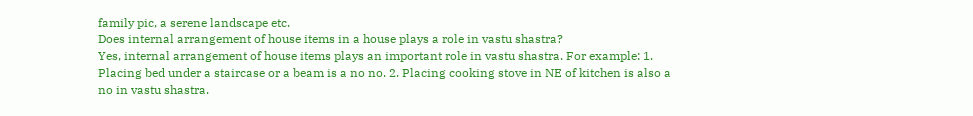family pic, a serene landscape etc.
Does internal arrangement of house items in a house plays a role in vastu shastra?
Yes, internal arrangement of house items plays an important role in vastu shastra. For example: 1. Placing bed under a staircase or a beam is a no no. 2. Placing cooking stove in NE of kitchen is also a no in vastu shastra.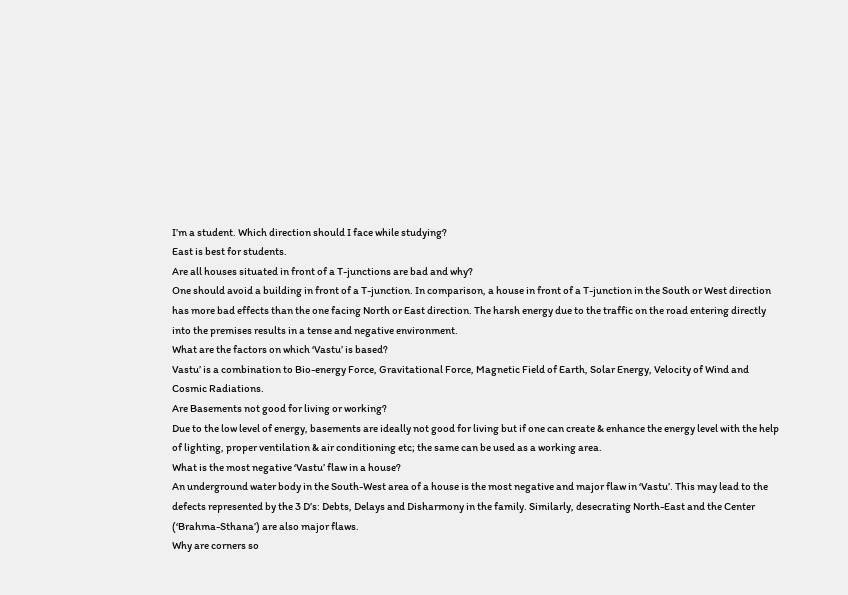I’m a student. Which direction should I face while studying?
East is best for students.
Are all houses situated in front of a T-junctions are bad and why?
One should avoid a building in front of a T-junction. In comparison, a house in front of a T-junction in the South or West direction has more bad effects than the one facing North or East direction. The harsh energy due to the traffic on the road entering directly into the premises results in a tense and negative environment.
What are the factors on which ‘Vastu’ is based?
Vastu’ is a combination to Bio-energy Force, Gravitational Force, Magnetic Field of Earth, Solar Energy, Velocity of Wind and Cosmic Radiations.
Are Basements not good for living or working?
Due to the low level of energy, basements are ideally not good for living but if one can create & enhance the energy level with the help of lighting, proper ventilation & air conditioning etc; the same can be used as a working area.
What is the most negative ‘Vastu’ flaw in a house?
An underground water body in the South-West area of a house is the most negative and major flaw in ‘Vastu’. This may lead to the defects represented by the 3 D’s: Debts, Delays and Disharmony in the family. Similarly, desecrating North-East and the Center (‘Brahma-Sthana’) are also major flaws.
Why are corners so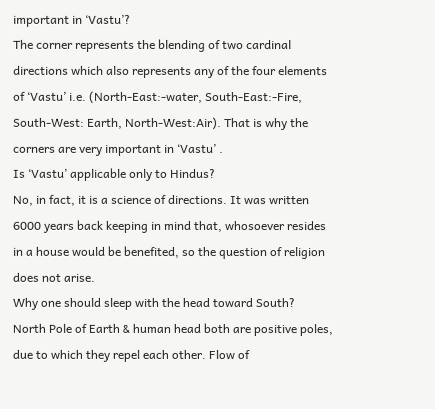important in ‘Vastu’?
The corner represents the blending of two cardinal directions which also represents any of the four elements of ‘Vastu’ i.e. (North-East:-water, South-East:-Fire, South-West: Earth, North-West:Air). That is why the corners are very important in ‘Vastu’ .
Is ‘Vastu’ applicable only to Hindus?
No, in fact, it is a science of directions. It was written 6000 years back keeping in mind that, whosoever resides in a house would be benefited, so the question of religion does not arise.
Why one should sleep with the head toward South?
North Pole of Earth & human head both are positive poles, due to which they repel each other. Flow of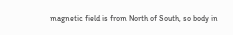magnetic field is from North of South, so body in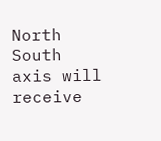North South axis will receive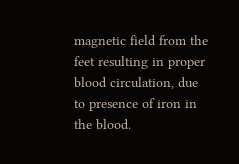magnetic field from the feet resulting in proper blood circulation, due to presence of iron in the blood.